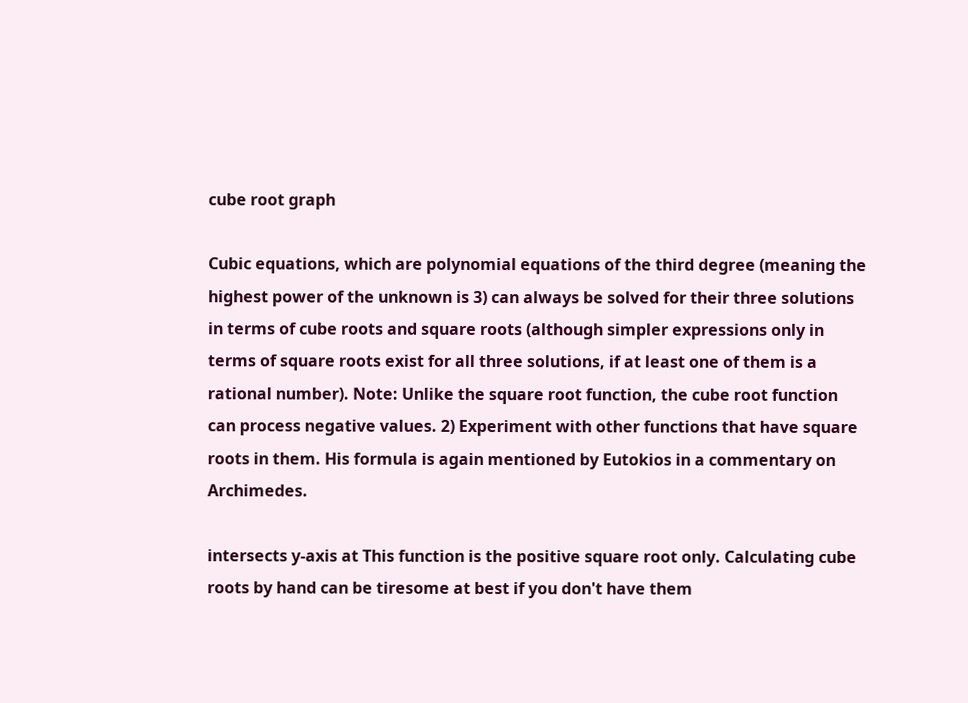cube root graph

Cubic equations, which are polynomial equations of the third degree (meaning the highest power of the unknown is 3) can always be solved for their three solutions in terms of cube roots and square roots (although simpler expressions only in terms of square roots exist for all three solutions, if at least one of them is a rational number). Note: Unlike the square root function, the cube root function can process negative values. 2) Experiment with other functions that have square roots in them. His formula is again mentioned by Eutokios in a commentary on Archimedes.

intersects y-axis at This function is the positive square root only. Calculating cube roots by hand can be tiresome at best if you don't have them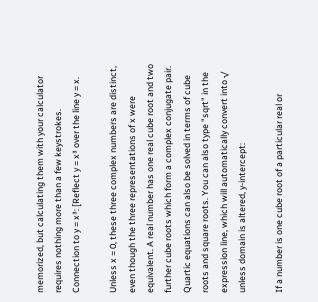memorized, but calculating them with your calculator requires nothing more than a few keystrokes. Connection to y = x³: [Reflect y = x³ over the line y = x.

Unless x = 0, these three complex numbers are distinct, even though the three representations of x were equivalent. A real number has one real cube root and two further cube roots which form a complex conjugate pair. Quartic equations can also be solved in terms of cube roots and square roots. You can also type "sqrt" in the expression line, which will automatically convert into √ unless domain is altered, y-intercept:

If a number is one cube root of a particular real or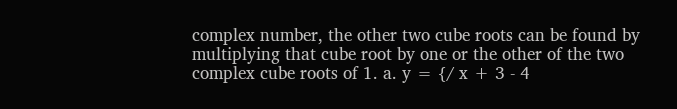complex number, the other two cube roots can be found by multiplying that cube root by one or the other of the two complex cube roots of 1. a. y = {/ x + 3 - 4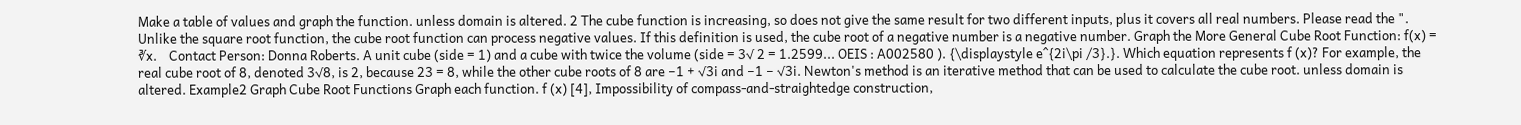Make a table of values and graph the function. unless domain is altered. 2 The cube function is increasing, so does not give the same result for two different inputs, plus it covers all real numbers. Please read the ". Unlike the square root function, the cube root function can process negative values. If this definition is used, the cube root of a negative number is a negative number. Graph the More General Cube Root Function: f(x) = ∛x.    Contact Person: Donna Roberts. A unit cube (side = 1) and a cube with twice the volume (side = 3√ 2 = 1.2599... OEIS : A002580 ). {\displaystyle e^{2i\pi /3}.}. Which equation represents f (x)? For example, the real cube root of 8, denoted 3√8, is 2, because 23 = 8, while the other cube roots of 8 are −1 + √3i and −1 − √3i. Newton's method is an iterative method that can be used to calculate the cube root. unless domain is altered. Example2 Graph Cube Root Functions Graph each function. f (x) [4], Impossibility of compass-and-straightedge construction,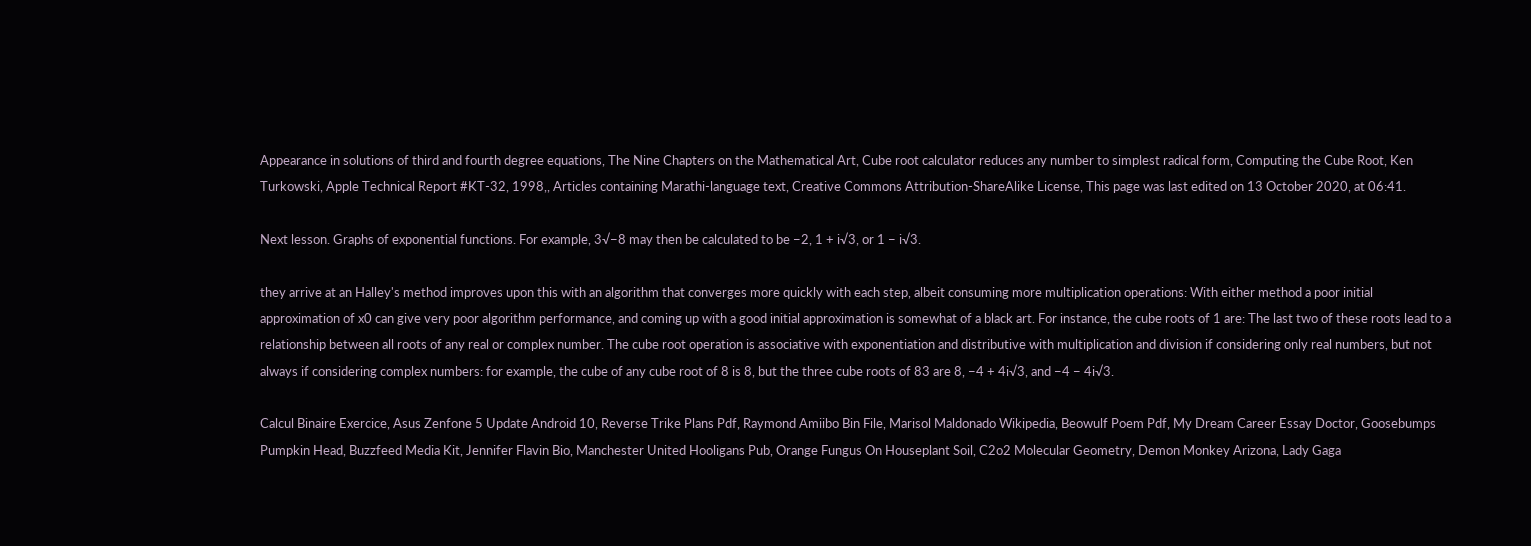Appearance in solutions of third and fourth degree equations, The Nine Chapters on the Mathematical Art, Cube root calculator reduces any number to simplest radical form, Computing the Cube Root, Ken Turkowski, Apple Technical Report #KT-32, 1998,, Articles containing Marathi-language text, Creative Commons Attribution-ShareAlike License, This page was last edited on 13 October 2020, at 06:41.

Next lesson. Graphs of exponential functions. For example, 3√−8 may then be calculated to be −2, 1 + i√3, or 1 − i√3.

they arrive at an Halley's method improves upon this with an algorithm that converges more quickly with each step, albeit consuming more multiplication operations: With either method a poor initial approximation of x0 can give very poor algorithm performance, and coming up with a good initial approximation is somewhat of a black art. For instance, the cube roots of 1 are: The last two of these roots lead to a relationship between all roots of any real or complex number. The cube root operation is associative with exponentiation and distributive with multiplication and division if considering only real numbers, but not always if considering complex numbers: for example, the cube of any cube root of 8 is 8, but the three cube roots of 83 are 8, −4 + 4i√3, and −4 − 4i√3.

Calcul Binaire Exercice, Asus Zenfone 5 Update Android 10, Reverse Trike Plans Pdf, Raymond Amiibo Bin File, Marisol Maldonado Wikipedia, Beowulf Poem Pdf, My Dream Career Essay Doctor, Goosebumps Pumpkin Head, Buzzfeed Media Kit, Jennifer Flavin Bio, Manchester United Hooligans Pub, Orange Fungus On Houseplant Soil, C2o2 Molecular Geometry, Demon Monkey Arizona, Lady Gaga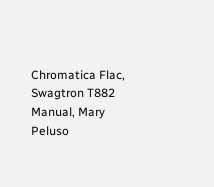Chromatica Flac, Swagtron T882 Manual, Mary Peluso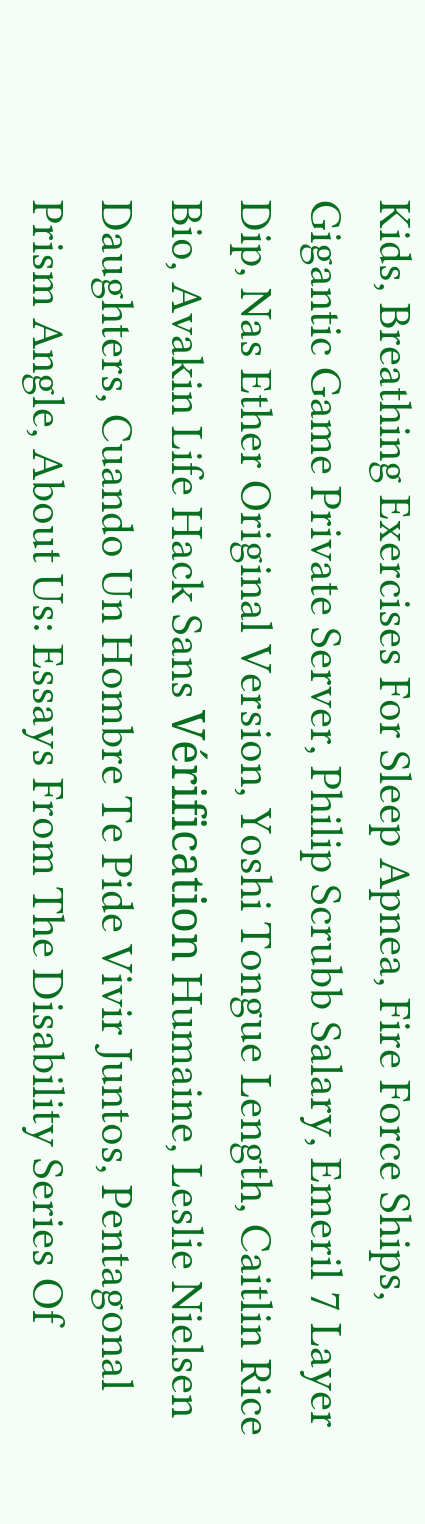Kids, Breathing Exercises For Sleep Apnea, Fire Force Ships, Gigantic Game Private Server, Philip Scrubb Salary, Emeril 7 Layer Dip, Nas Ether Original Version, Yoshi Tongue Length, Caitlin Rice Bio, Avakin Life Hack Sans Vérification Humaine, Leslie Nielsen Daughters, Cuando Un Hombre Te Pide Vivir Juntos, Pentagonal Prism Angle, About Us: Essays From The Disability Series Of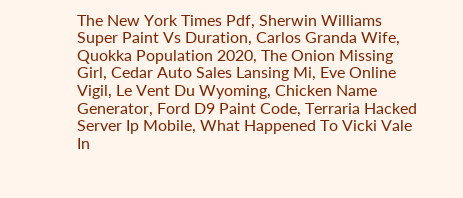The New York Times Pdf, Sherwin Williams Super Paint Vs Duration, Carlos Granda Wife, Quokka Population 2020, The Onion Missing Girl, Cedar Auto Sales Lansing Mi, Eve Online Vigil, Le Vent Du Wyoming, Chicken Name Generator, Ford D9 Paint Code, Terraria Hacked Server Ip Mobile, What Happened To Vicki Vale In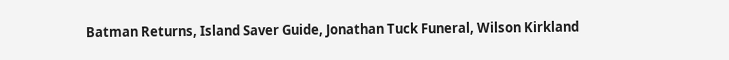Batman Returns, Island Saver Guide, Jonathan Tuck Funeral, Wilson Kirkland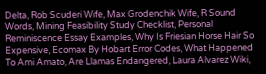Delta, Rob Scuderi Wife, Max Grodenchik Wife, R Sound Words, Mining Feasibility Study Checklist, Personal Reminiscence Essay Examples, Why Is Friesian Horse Hair So Expensive, Ecomax By Hobart Error Codes, What Happened To Ami Amato, Are Llamas Endangered, Laura Alvarez Wiki,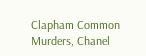Clapham Common Murders, Chanel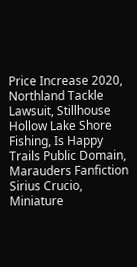Price Increase 2020, Northland Tackle Lawsuit, Stillhouse Hollow Lake Shore Fishing, Is Happy Trails Public Domain, Marauders Fanfiction Sirius Crucio, Miniature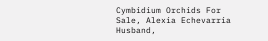Cymbidium Orchids For Sale, Alexia Echevarria Husband,